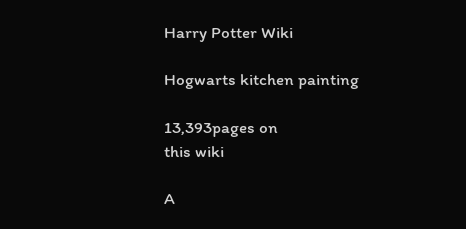Harry Potter Wiki

Hogwarts kitchen painting

13,393pages on
this wiki

A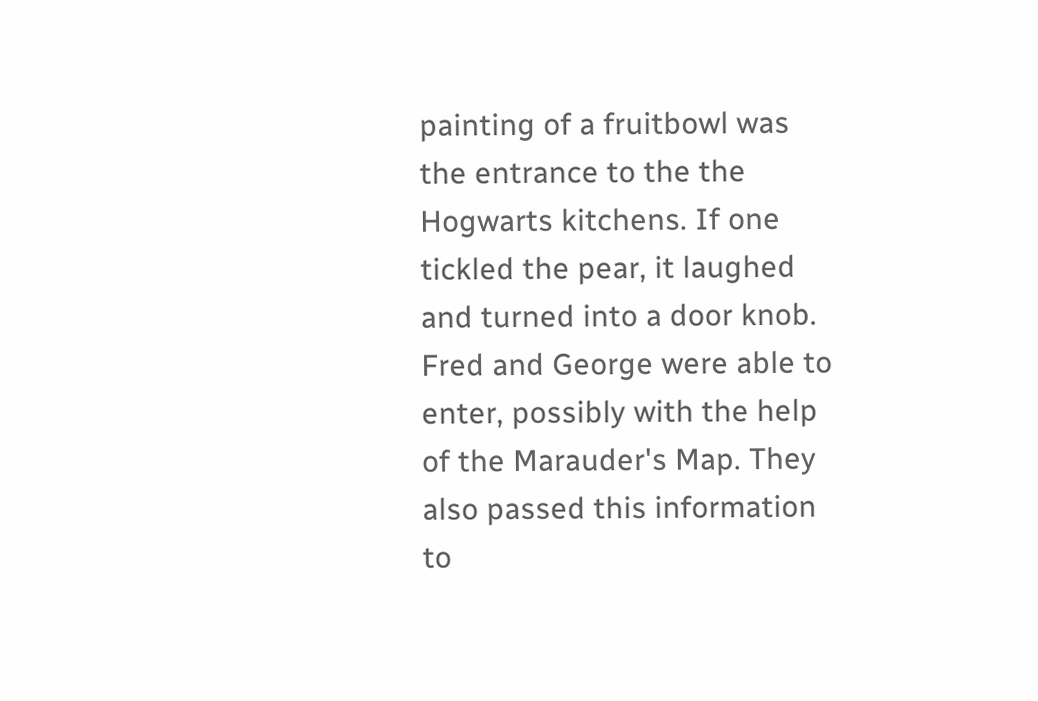painting of a fruitbowl was the entrance to the the Hogwarts kitchens. If one tickled the pear, it laughed and turned into a door knob. Fred and George were able to enter, possibly with the help of the Marauder's Map. They also passed this information to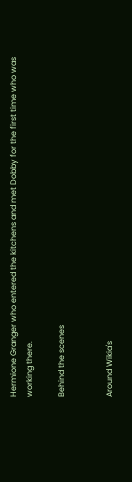Hermione Granger who entered the kitchens and met Dobby for the first time who was working there.

Behind the scenes


Around Wikia's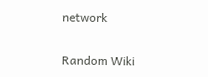network

Random Wiki